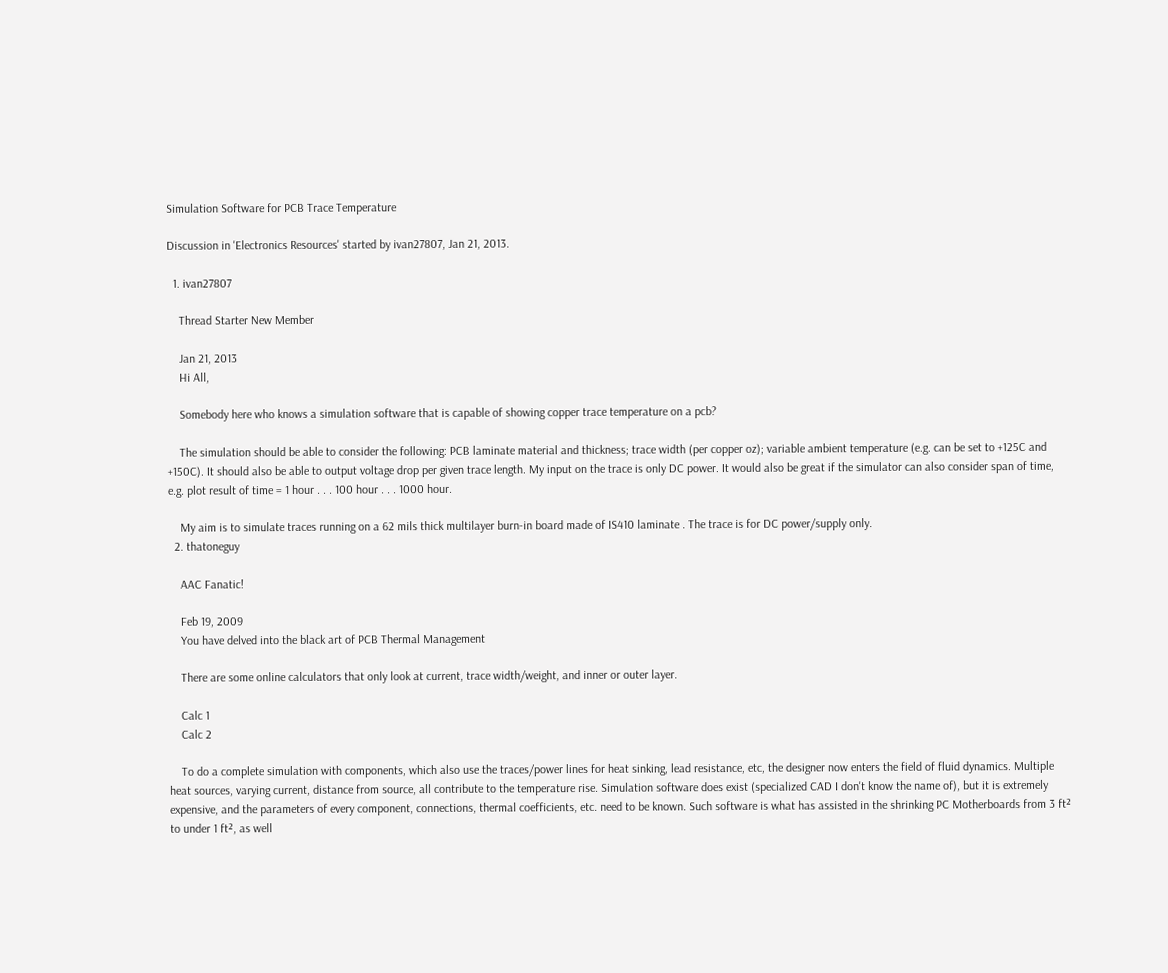Simulation Software for PCB Trace Temperature

Discussion in 'Electronics Resources' started by ivan27807, Jan 21, 2013.

  1. ivan27807

    Thread Starter New Member

    Jan 21, 2013
    Hi All,

    Somebody here who knows a simulation software that is capable of showing copper trace temperature on a pcb?

    The simulation should be able to consider the following: PCB laminate material and thickness; trace width (per copper oz); variable ambient temperature (e.g. can be set to +125C and +150C). It should also be able to output voltage drop per given trace length. My input on the trace is only DC power. It would also be great if the simulator can also consider span of time, e.g. plot result of time = 1 hour . . . 100 hour . . . 1000 hour.

    My aim is to simulate traces running on a 62 mils thick multilayer burn-in board made of IS410 laminate . The trace is for DC power/supply only.
  2. thatoneguy

    AAC Fanatic!

    Feb 19, 2009
    You have delved into the black art of PCB Thermal Management

    There are some online calculators that only look at current, trace width/weight, and inner or outer layer.

    Calc 1
    Calc 2

    To do a complete simulation with components, which also use the traces/power lines for heat sinking, lead resistance, etc, the designer now enters the field of fluid dynamics. Multiple heat sources, varying current, distance from source, all contribute to the temperature rise. Simulation software does exist (specialized CAD I don't know the name of), but it is extremely expensive, and the parameters of every component, connections, thermal coefficients, etc. need to be known. Such software is what has assisted in the shrinking PC Motherboards from 3 ft² to under 1 ft², as well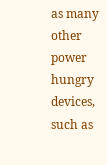as many other power hungry devices, such as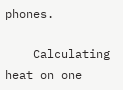phones.

    Calculating heat on one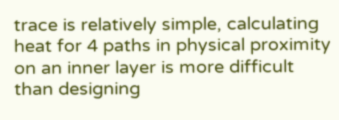trace is relatively simple, calculating heat for 4 paths in physical proximity on an inner layer is more difficult than designing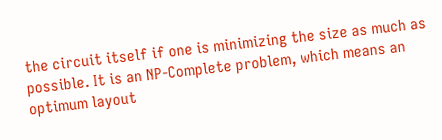the circuit itself if one is minimizing the size as much as possible. It is an NP-Complete problem, which means an optimum layout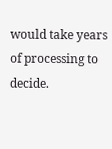would take years of processing to decide.